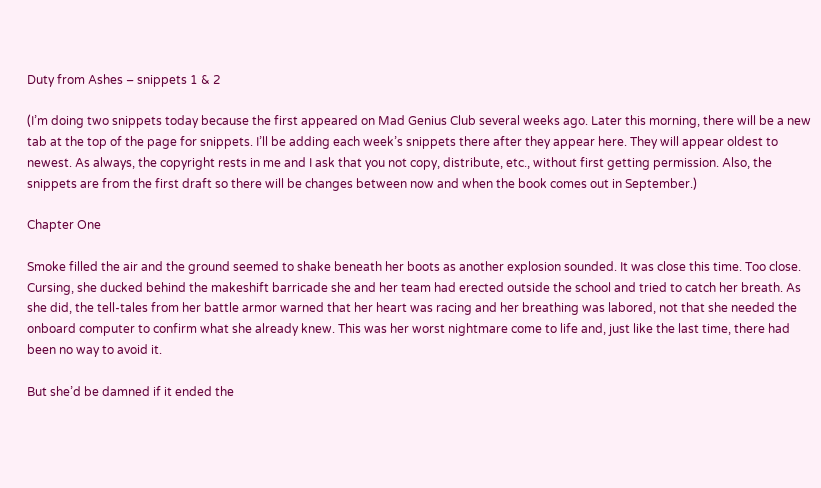Duty from Ashes – snippets 1 & 2

(I’m doing two snippets today because the first appeared on Mad Genius Club several weeks ago. Later this morning, there will be a new tab at the top of the page for snippets. I’ll be adding each week’s snippets there after they appear here. They will appear oldest to newest. As always, the copyright rests in me and I ask that you not copy, distribute, etc., without first getting permission. Also, the snippets are from the first draft so there will be changes between now and when the book comes out in September.)

Chapter One

Smoke filled the air and the ground seemed to shake beneath her boots as another explosion sounded. It was close this time. Too close. Cursing, she ducked behind the makeshift barricade she and her team had erected outside the school and tried to catch her breath. As she did, the tell-tales from her battle armor warned that her heart was racing and her breathing was labored, not that she needed the onboard computer to confirm what she already knew. This was her worst nightmare come to life and, just like the last time, there had been no way to avoid it.

But she’d be damned if it ended the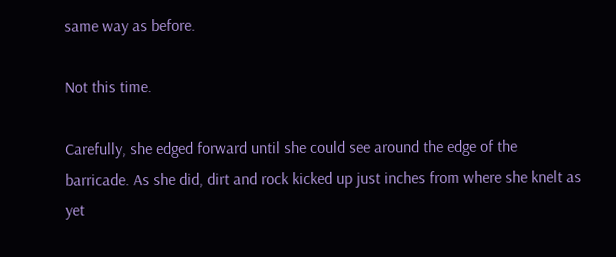same way as before.

Not this time.

Carefully, she edged forward until she could see around the edge of the barricade. As she did, dirt and rock kicked up just inches from where she knelt as yet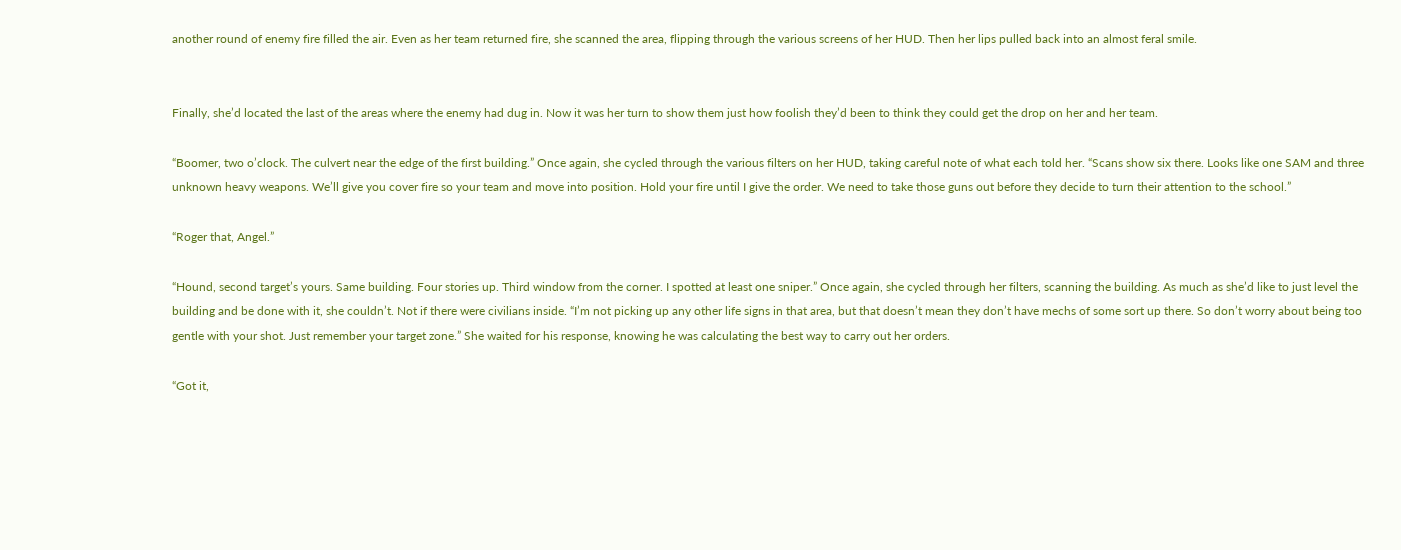another round of enemy fire filled the air. Even as her team returned fire, she scanned the area, flipping through the various screens of her HUD. Then her lips pulled back into an almost feral smile.


Finally, she’d located the last of the areas where the enemy had dug in. Now it was her turn to show them just how foolish they’d been to think they could get the drop on her and her team.

“Boomer, two o’clock. The culvert near the edge of the first building.” Once again, she cycled through the various filters on her HUD, taking careful note of what each told her. “Scans show six there. Looks like one SAM and three unknown heavy weapons. We’ll give you cover fire so your team and move into position. Hold your fire until I give the order. We need to take those guns out before they decide to turn their attention to the school.”

“Roger that, Angel.”

“Hound, second target’s yours. Same building. Four stories up. Third window from the corner. I spotted at least one sniper.” Once again, she cycled through her filters, scanning the building. As much as she’d like to just level the building and be done with it, she couldn’t. Not if there were civilians inside. “I’m not picking up any other life signs in that area, but that doesn’t mean they don’t have mechs of some sort up there. So don’t worry about being too gentle with your shot. Just remember your target zone.” She waited for his response, knowing he was calculating the best way to carry out her orders.

“Got it,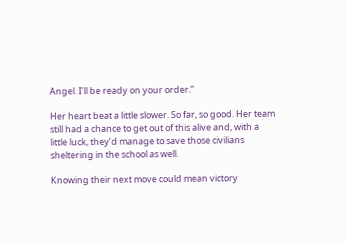Angel. I’ll be ready on your order.”

Her heart beat a little slower. So far, so good. Her team still had a chance to get out of this alive and, with a little luck, they’d manage to save those civilians sheltering in the school as well.

Knowing their next move could mean victory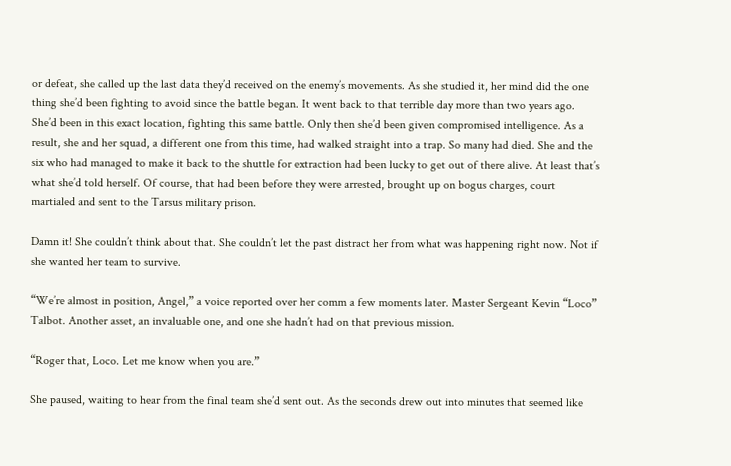or defeat, she called up the last data they’d received on the enemy’s movements. As she studied it, her mind did the one thing she’d been fighting to avoid since the battle began. It went back to that terrible day more than two years ago. She’d been in this exact location, fighting this same battle. Only then she’d been given compromised intelligence. As a result, she and her squad, a different one from this time, had walked straight into a trap. So many had died. She and the six who had managed to make it back to the shuttle for extraction had been lucky to get out of there alive. At least that’s what she’d told herself. Of course, that had been before they were arrested, brought up on bogus charges, court martialed and sent to the Tarsus military prison.

Damn it! She couldn’t think about that. She couldn’t let the past distract her from what was happening right now. Not if she wanted her team to survive.

“We’re almost in position, Angel,” a voice reported over her comm a few moments later. Master Sergeant Kevin “Loco” Talbot. Another asset, an invaluable one, and one she hadn’t had on that previous mission.

“Roger that, Loco. Let me know when you are.”

She paused, waiting to hear from the final team she’d sent out. As the seconds drew out into minutes that seemed like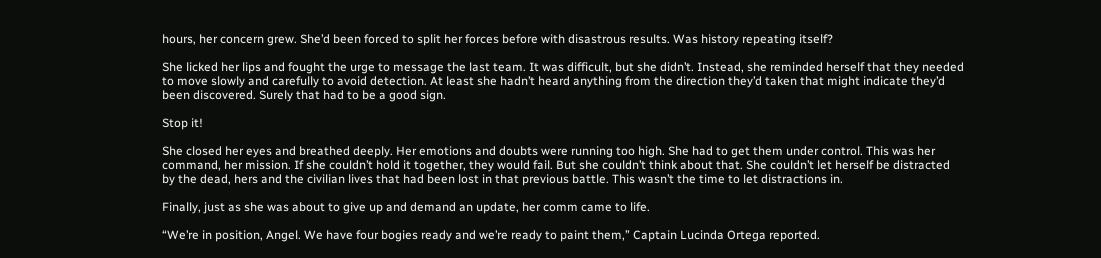hours, her concern grew. She’d been forced to split her forces before with disastrous results. Was history repeating itself?

She licked her lips and fought the urge to message the last team. It was difficult, but she didn’t. Instead, she reminded herself that they needed to move slowly and carefully to avoid detection. At least she hadn’t heard anything from the direction they’d taken that might indicate they’d been discovered. Surely that had to be a good sign.

Stop it!

She closed her eyes and breathed deeply. Her emotions and doubts were running too high. She had to get them under control. This was her command, her mission. If she couldn’t hold it together, they would fail. But she couldn’t think about that. She couldn’t let herself be distracted by the dead, hers and the civilian lives that had been lost in that previous battle. This wasn’t the time to let distractions in.

Finally, just as she was about to give up and demand an update, her comm came to life.

“We’re in position, Angel. We have four bogies ready and we’re ready to paint them,” Captain Lucinda Ortega reported.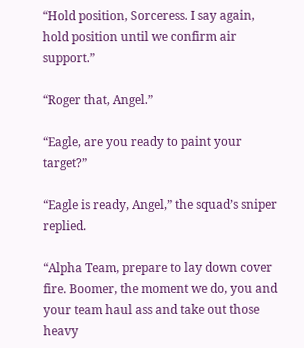“Hold position, Sorceress. I say again, hold position until we confirm air support.”

“Roger that, Angel.”

“Eagle, are you ready to paint your target?”

“Eagle is ready, Angel,” the squad’s sniper replied.

“Alpha Team, prepare to lay down cover fire. Boomer, the moment we do, you and your team haul ass and take out those heavy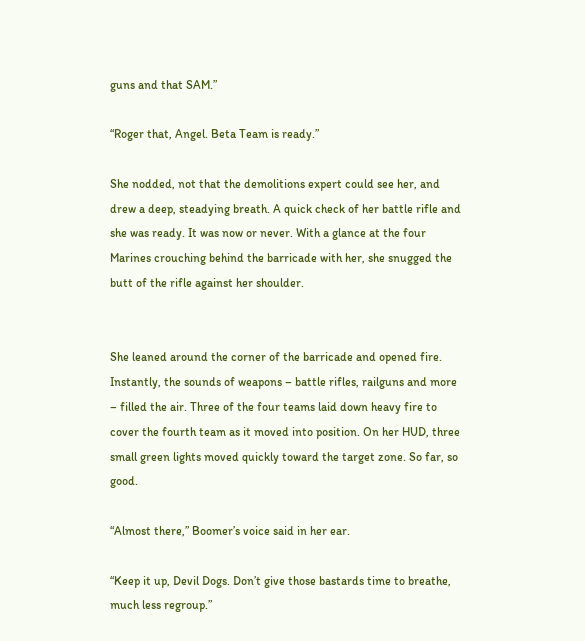guns and that SAM.”

“Roger that, Angel. Beta Team is ready.”

She nodded, not that the demolitions expert could see her, and drew a deep, steadying breath. A quick check of her battle rifle and she was ready. It was now or never. With a glance at the four Marines crouching behind the barricade with her, she snugged the butt of the rifle against her shoulder.


She leaned around the corner of the barricade and opened fire. Instantly, the sounds of weapons – battle rifles, railguns and more – filled the air. Three of the four teams laid down heavy fire to cover the fourth team as it moved into position. On her HUD, three small green lights moved quickly toward the target zone. So far, so good.

“Almost there,” Boomer’s voice said in her ear.

“Keep it up, Devil Dogs. Don’t give those bastards time to breathe, much less regroup.”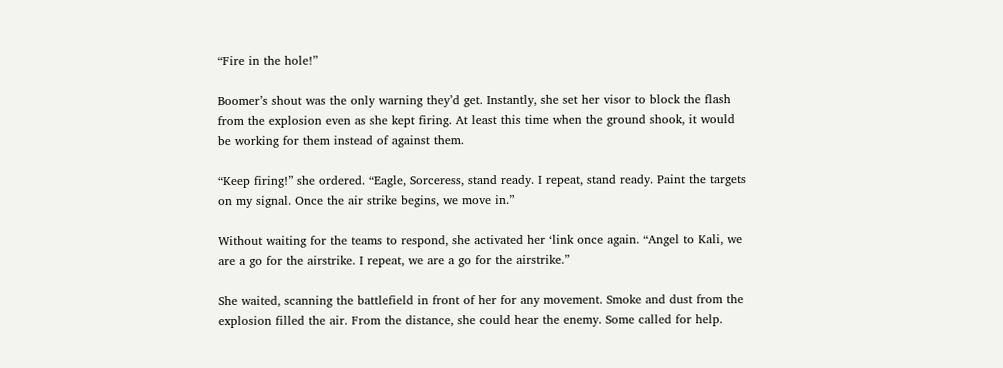“Fire in the hole!”

Boomer’s shout was the only warning they’d get. Instantly, she set her visor to block the flash from the explosion even as she kept firing. At least this time when the ground shook, it would be working for them instead of against them.

“Keep firing!” she ordered. “Eagle, Sorceress, stand ready. I repeat, stand ready. Paint the targets on my signal. Once the air strike begins, we move in.”

Without waiting for the teams to respond, she activated her ‘link once again. “Angel to Kali, we are a go for the airstrike. I repeat, we are a go for the airstrike.”

She waited, scanning the battlefield in front of her for any movement. Smoke and dust from the explosion filled the air. From the distance, she could hear the enemy. Some called for help.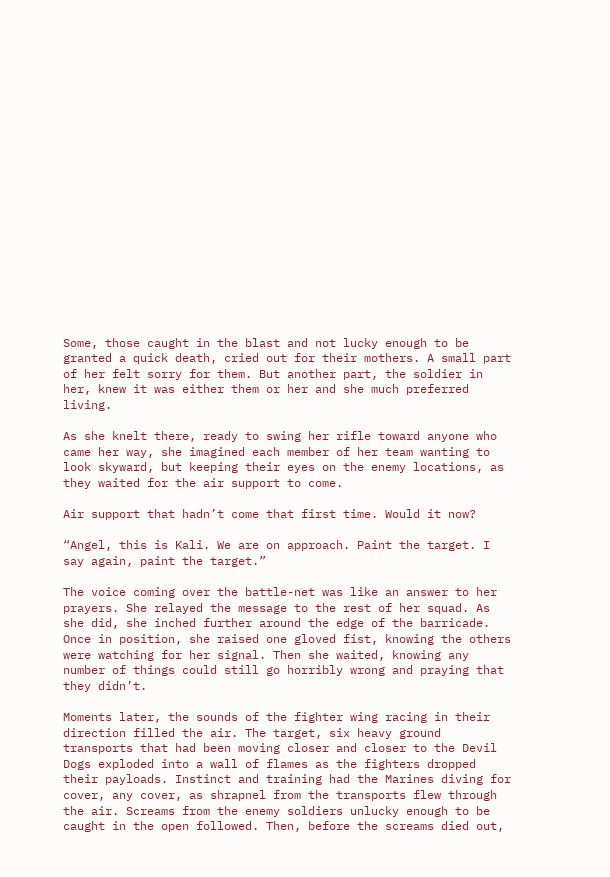Some, those caught in the blast and not lucky enough to be granted a quick death, cried out for their mothers. A small part of her felt sorry for them. But another part, the soldier in her, knew it was either them or her and she much preferred living.

As she knelt there, ready to swing her rifle toward anyone who came her way, she imagined each member of her team wanting to look skyward, but keeping their eyes on the enemy locations, as they waited for the air support to come.

Air support that hadn’t come that first time. Would it now?

“Angel, this is Kali. We are on approach. Paint the target. I say again, paint the target.”

The voice coming over the battle-net was like an answer to her prayers. She relayed the message to the rest of her squad. As she did, she inched further around the edge of the barricade. Once in position, she raised one gloved fist, knowing the others were watching for her signal. Then she waited, knowing any number of things could still go horribly wrong and praying that they didn’t.

Moments later, the sounds of the fighter wing racing in their direction filled the air. The target, six heavy ground transports that had been moving closer and closer to the Devil Dogs exploded into a wall of flames as the fighters dropped their payloads. Instinct and training had the Marines diving for cover, any cover, as shrapnel from the transports flew through the air. Screams from the enemy soldiers unlucky enough to be caught in the open followed. Then, before the screams died out,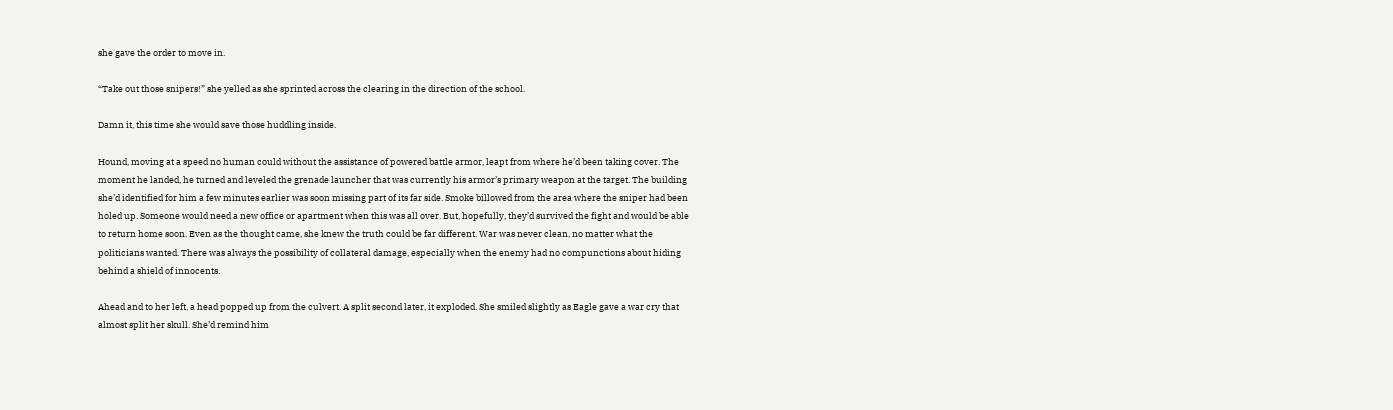she gave the order to move in.

“Take out those snipers!” she yelled as she sprinted across the clearing in the direction of the school.

Damn it, this time she would save those huddling inside.

Hound, moving at a speed no human could without the assistance of powered battle armor, leapt from where he’d been taking cover. The moment he landed, he turned and leveled the grenade launcher that was currently his armor’s primary weapon at the target. The building she’d identified for him a few minutes earlier was soon missing part of its far side. Smoke billowed from the area where the sniper had been holed up. Someone would need a new office or apartment when this was all over. But, hopefully, they’d survived the fight and would be able to return home soon. Even as the thought came, she knew the truth could be far different. War was never clean, no matter what the politicians wanted. There was always the possibility of collateral damage, especially when the enemy had no compunctions about hiding behind a shield of innocents.

Ahead and to her left, a head popped up from the culvert. A split second later, it exploded. She smiled slightly as Eagle gave a war cry that almost split her skull. She’d remind him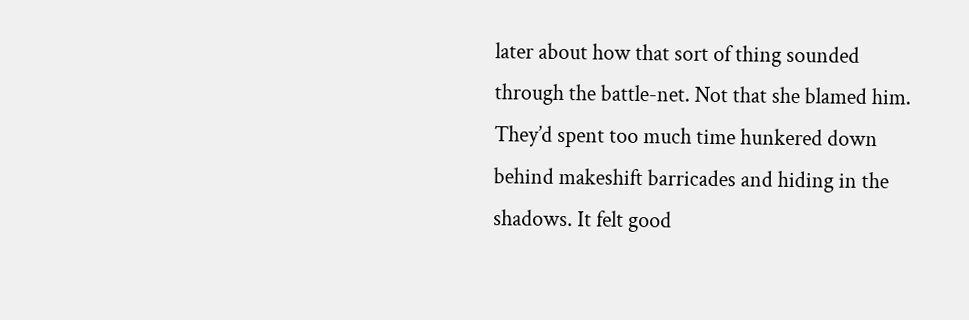later about how that sort of thing sounded through the battle-net. Not that she blamed him. They’d spent too much time hunkered down behind makeshift barricades and hiding in the shadows. It felt good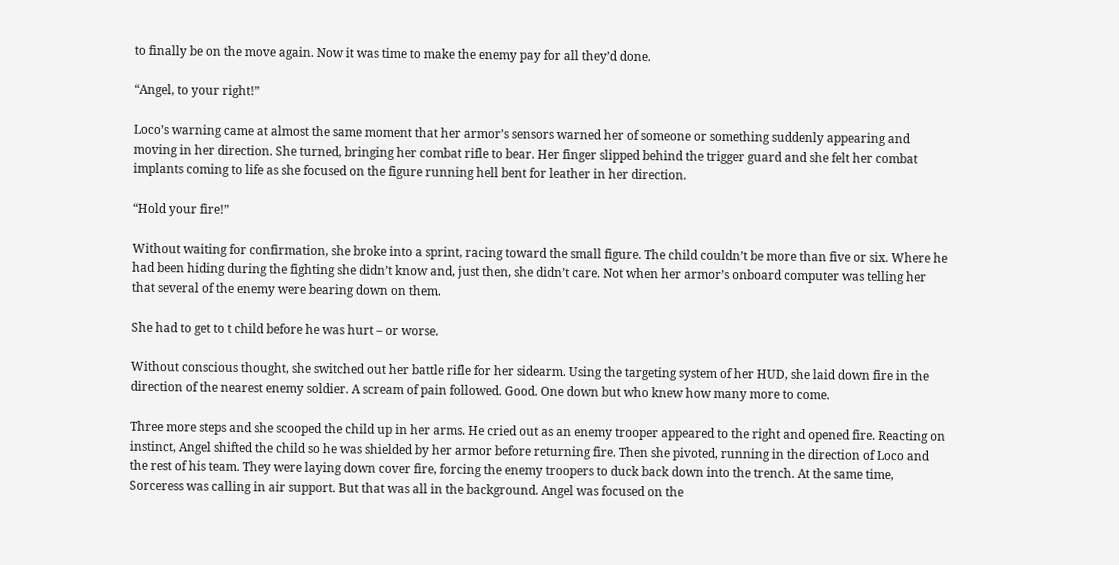to finally be on the move again. Now it was time to make the enemy pay for all they’d done.

“Angel, to your right!”

Loco’s warning came at almost the same moment that her armor’s sensors warned her of someone or something suddenly appearing and moving in her direction. She turned, bringing her combat rifle to bear. Her finger slipped behind the trigger guard and she felt her combat implants coming to life as she focused on the figure running hell bent for leather in her direction.

“Hold your fire!”

Without waiting for confirmation, she broke into a sprint, racing toward the small figure. The child couldn’t be more than five or six. Where he had been hiding during the fighting she didn’t know and, just then, she didn’t care. Not when her armor’s onboard computer was telling her that several of the enemy were bearing down on them.

She had to get to t child before he was hurt – or worse.

Without conscious thought, she switched out her battle rifle for her sidearm. Using the targeting system of her HUD, she laid down fire in the direction of the nearest enemy soldier. A scream of pain followed. Good. One down but who knew how many more to come.

Three more steps and she scooped the child up in her arms. He cried out as an enemy trooper appeared to the right and opened fire. Reacting on instinct, Angel shifted the child so he was shielded by her armor before returning fire. Then she pivoted, running in the direction of Loco and the rest of his team. They were laying down cover fire, forcing the enemy troopers to duck back down into the trench. At the same time, Sorceress was calling in air support. But that was all in the background. Angel was focused on the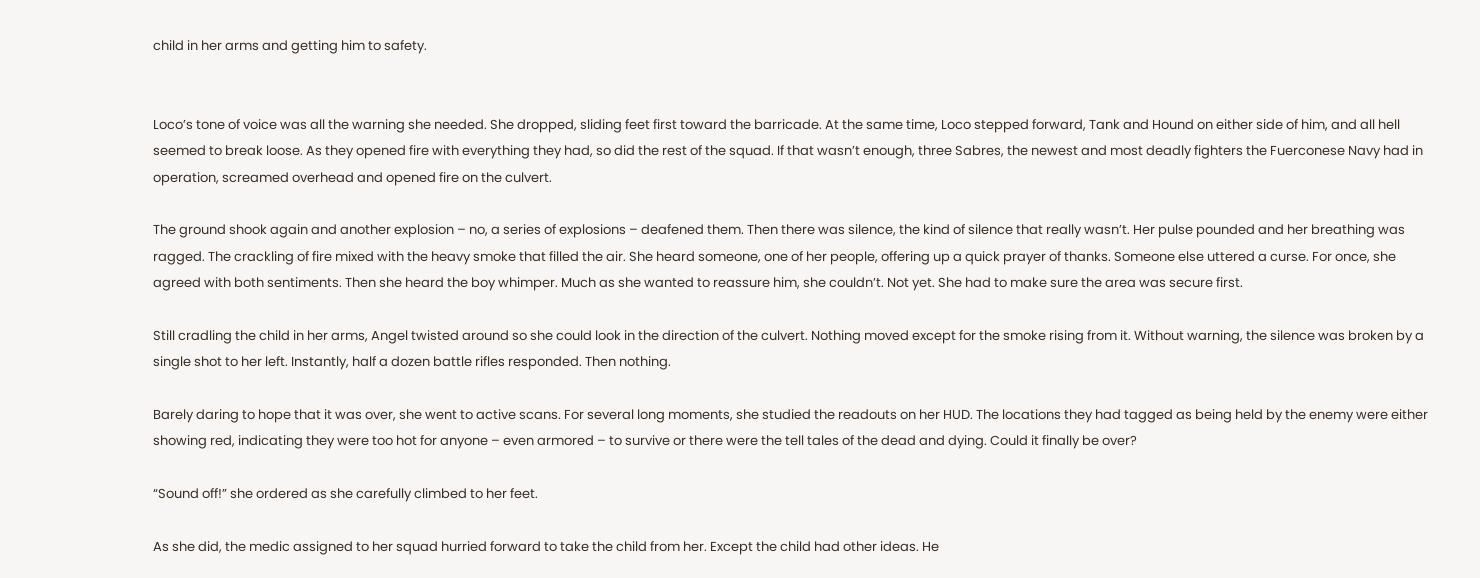child in her arms and getting him to safety.


Loco’s tone of voice was all the warning she needed. She dropped, sliding feet first toward the barricade. At the same time, Loco stepped forward, Tank and Hound on either side of him, and all hell seemed to break loose. As they opened fire with everything they had, so did the rest of the squad. If that wasn’t enough, three Sabres, the newest and most deadly fighters the Fuerconese Navy had in operation, screamed overhead and opened fire on the culvert.

The ground shook again and another explosion – no, a series of explosions – deafened them. Then there was silence, the kind of silence that really wasn’t. Her pulse pounded and her breathing was ragged. The crackling of fire mixed with the heavy smoke that filled the air. She heard someone, one of her people, offering up a quick prayer of thanks. Someone else uttered a curse. For once, she agreed with both sentiments. Then she heard the boy whimper. Much as she wanted to reassure him, she couldn’t. Not yet. She had to make sure the area was secure first.

Still cradling the child in her arms, Angel twisted around so she could look in the direction of the culvert. Nothing moved except for the smoke rising from it. Without warning, the silence was broken by a single shot to her left. Instantly, half a dozen battle rifles responded. Then nothing.

Barely daring to hope that it was over, she went to active scans. For several long moments, she studied the readouts on her HUD. The locations they had tagged as being held by the enemy were either showing red, indicating they were too hot for anyone – even armored – to survive or there were the tell tales of the dead and dying. Could it finally be over?

“Sound off!” she ordered as she carefully climbed to her feet.

As she did, the medic assigned to her squad hurried forward to take the child from her. Except the child had other ideas. He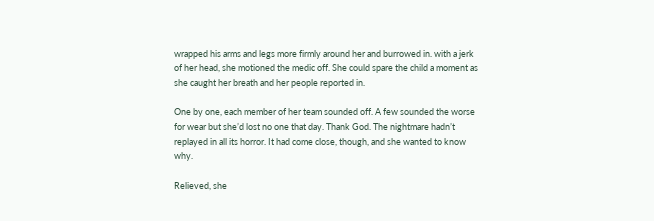wrapped his arms and legs more firmly around her and burrowed in. with a jerk of her head, she motioned the medic off. She could spare the child a moment as she caught her breath and her people reported in.

One by one, each member of her team sounded off. A few sounded the worse for wear but she’d lost no one that day. Thank God. The nightmare hadn’t replayed in all its horror. It had come close, though, and she wanted to know why.

Relieved, she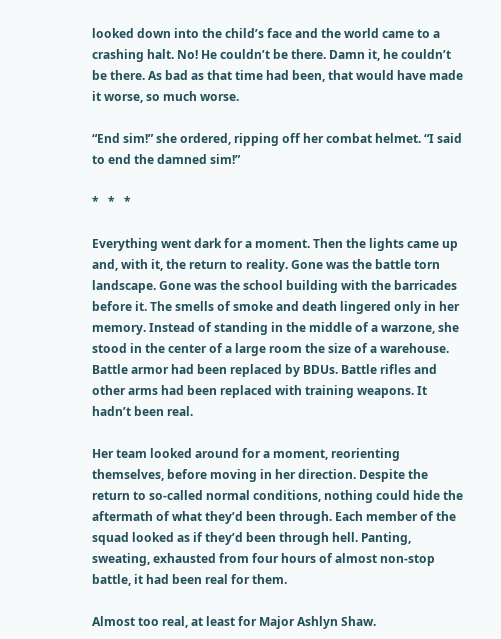looked down into the child’s face and the world came to a crashing halt. No! He couldn’t be there. Damn it, he couldn’t be there. As bad as that time had been, that would have made it worse, so much worse.

“End sim!” she ordered, ripping off her combat helmet. “I said to end the damned sim!”

*   *   *

Everything went dark for a moment. Then the lights came up and, with it, the return to reality. Gone was the battle torn landscape. Gone was the school building with the barricades before it. The smells of smoke and death lingered only in her memory. Instead of standing in the middle of a warzone, she stood in the center of a large room the size of a warehouse. Battle armor had been replaced by BDUs. Battle rifles and other arms had been replaced with training weapons. It hadn’t been real.

Her team looked around for a moment, reorienting themselves, before moving in her direction. Despite the return to so-called normal conditions, nothing could hide the aftermath of what they’d been through. Each member of the squad looked as if they’d been through hell. Panting, sweating, exhausted from four hours of almost non-stop battle, it had been real for them.

Almost too real, at least for Major Ashlyn Shaw.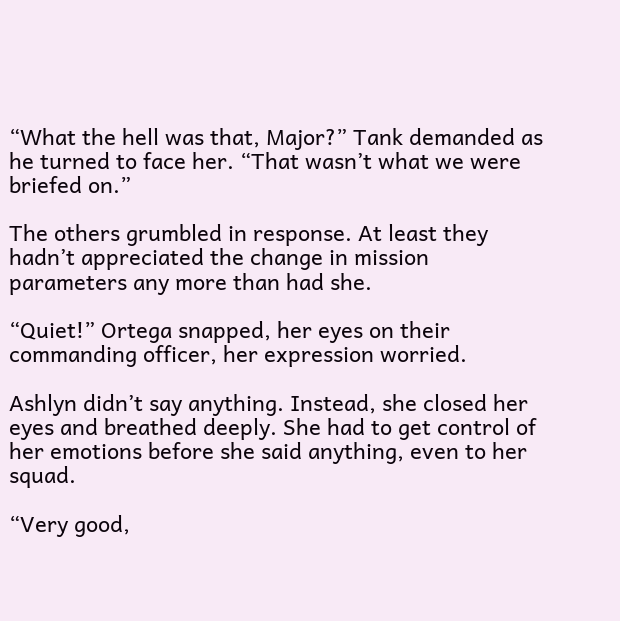“What the hell was that, Major?” Tank demanded as he turned to face her. “That wasn’t what we were briefed on.”

The others grumbled in response. At least they hadn’t appreciated the change in mission parameters any more than had she.

“Quiet!” Ortega snapped, her eyes on their commanding officer, her expression worried.

Ashlyn didn’t say anything. Instead, she closed her eyes and breathed deeply. She had to get control of her emotions before she said anything, even to her squad.

“Very good,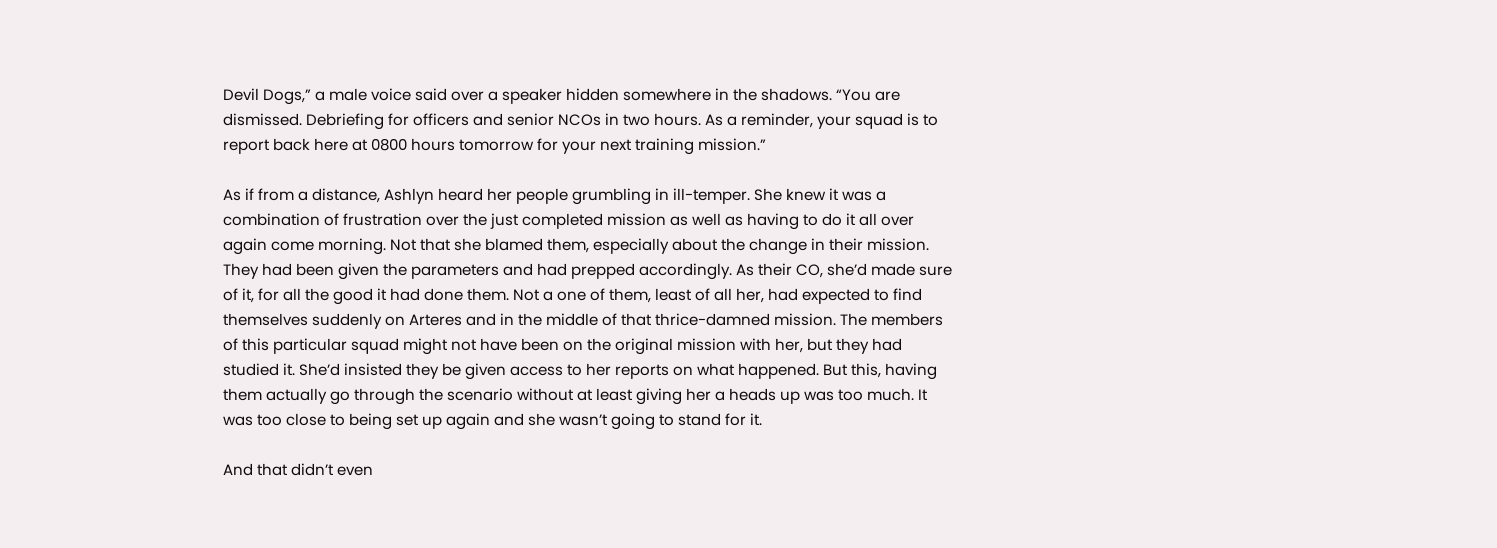Devil Dogs,” a male voice said over a speaker hidden somewhere in the shadows. “You are dismissed. Debriefing for officers and senior NCOs in two hours. As a reminder, your squad is to report back here at 0800 hours tomorrow for your next training mission.”

As if from a distance, Ashlyn heard her people grumbling in ill-temper. She knew it was a combination of frustration over the just completed mission as well as having to do it all over again come morning. Not that she blamed them, especially about the change in their mission. They had been given the parameters and had prepped accordingly. As their CO, she’d made sure of it, for all the good it had done them. Not a one of them, least of all her, had expected to find themselves suddenly on Arteres and in the middle of that thrice-damned mission. The members of this particular squad might not have been on the original mission with her, but they had studied it. She’d insisted they be given access to her reports on what happened. But this, having them actually go through the scenario without at least giving her a heads up was too much. It was too close to being set up again and she wasn’t going to stand for it.

And that didn’t even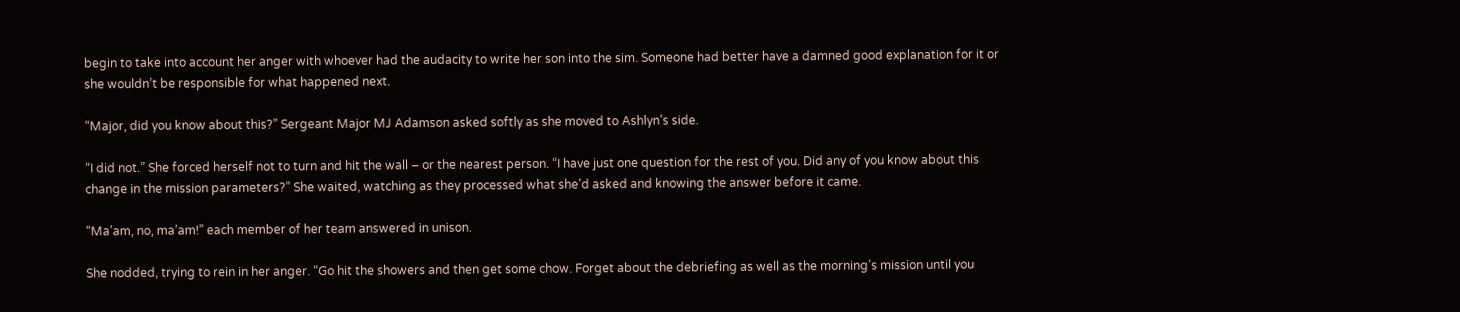begin to take into account her anger with whoever had the audacity to write her son into the sim. Someone had better have a damned good explanation for it or she wouldn’t be responsible for what happened next.

“Major, did you know about this?” Sergeant Major MJ Adamson asked softly as she moved to Ashlyn’s side.

“I did not.” She forced herself not to turn and hit the wall – or the nearest person. “I have just one question for the rest of you. Did any of you know about this change in the mission parameters?” She waited, watching as they processed what she’d asked and knowing the answer before it came.

“Ma’am, no, ma’am!” each member of her team answered in unison.

She nodded, trying to rein in her anger. “Go hit the showers and then get some chow. Forget about the debriefing as well as the morning’s mission until you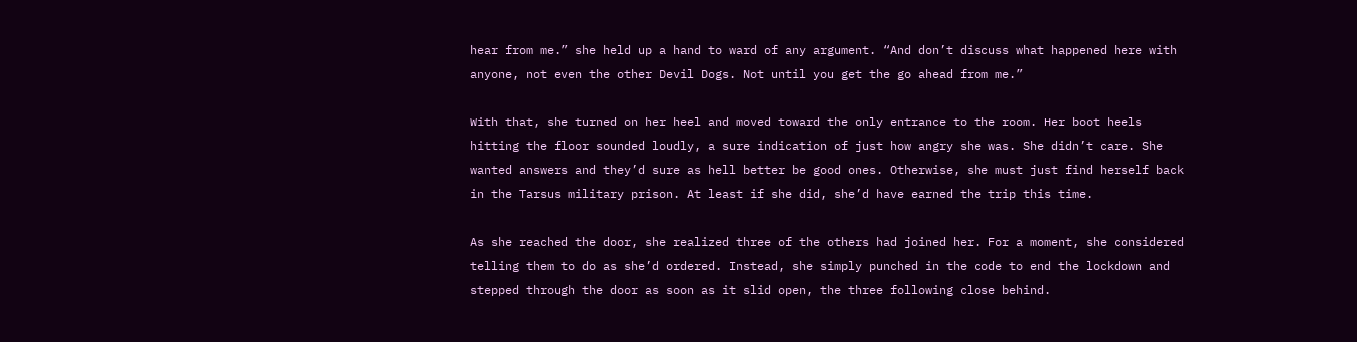hear from me.” she held up a hand to ward of any argument. “And don’t discuss what happened here with anyone, not even the other Devil Dogs. Not until you get the go ahead from me.”

With that, she turned on her heel and moved toward the only entrance to the room. Her boot heels hitting the floor sounded loudly, a sure indication of just how angry she was. She didn’t care. She wanted answers and they’d sure as hell better be good ones. Otherwise, she must just find herself back in the Tarsus military prison. At least if she did, she’d have earned the trip this time.

As she reached the door, she realized three of the others had joined her. For a moment, she considered telling them to do as she’d ordered. Instead, she simply punched in the code to end the lockdown and stepped through the door as soon as it slid open, the three following close behind.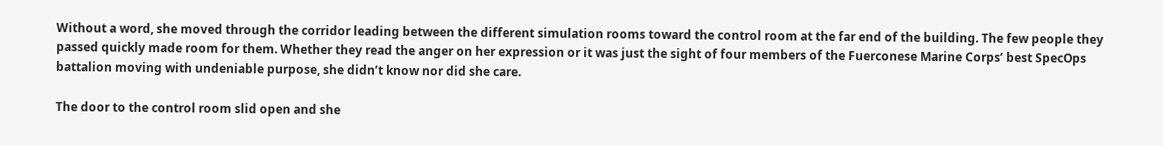Without a word, she moved through the corridor leading between the different simulation rooms toward the control room at the far end of the building. The few people they passed quickly made room for them. Whether they read the anger on her expression or it was just the sight of four members of the Fuerconese Marine Corps’ best SpecOps battalion moving with undeniable purpose, she didn’t know nor did she care.

The door to the control room slid open and she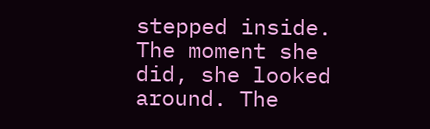stepped inside. The moment she did, she looked around. The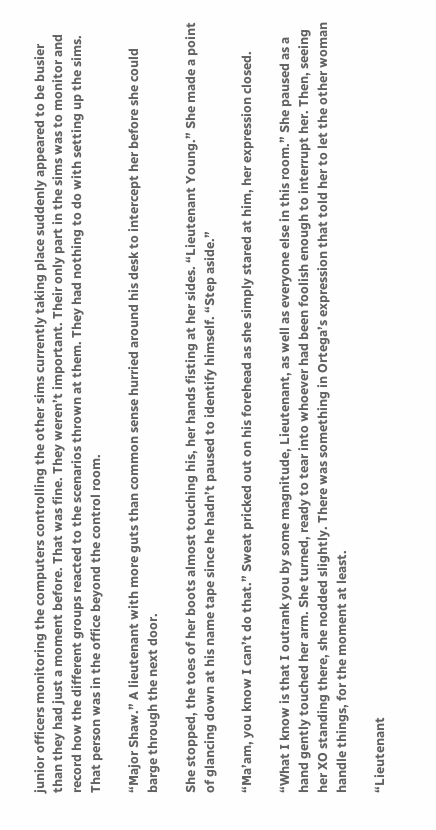junior officers monitoring the computers controlling the other sims currently taking place suddenly appeared to be busier than they had just a moment before. That was fine. They weren’t important. Their only part in the sims was to monitor and record how the different groups reacted to the scenarios thrown at them. They had nothing to do with setting up the sims. That person was in the office beyond the control room.

“Major Shaw.” A lieutenant with more guts than common sense hurried around his desk to intercept her before she could barge through the next door.

She stopped, the toes of her boots almost touching his, her hands fisting at her sides. “Lieutenant Young.” She made a point of glancing down at his name tape since he hadn’t paused to identify himself. “Step aside.”

“Ma’am, you know I can’t do that.” Sweat pricked out on his forehead as she simply stared at him, her expression closed.

“What I know is that I outrank you by some magnitude, Lieutenant, as well as everyone else in this room.” She paused as a hand gently touched her arm. She turned, ready to tear into whoever had been foolish enough to interrupt her. Then, seeing her XO standing there, she nodded slightly. There was something in Ortega’s expression that told her to let the other woman handle things, for the moment at least.

“Lieutenant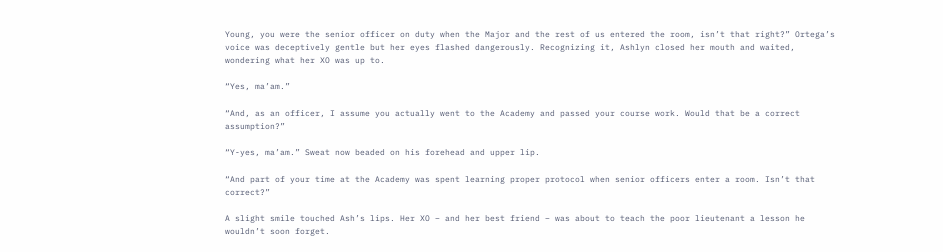Young, you were the senior officer on duty when the Major and the rest of us entered the room, isn’t that right?” Ortega’s voice was deceptively gentle but her eyes flashed dangerously. Recognizing it, Ashlyn closed her mouth and waited, wondering what her XO was up to.

“Yes, ma’am.”

“And, as an officer, I assume you actually went to the Academy and passed your course work. Would that be a correct assumption?”

“Y-yes, ma’am.” Sweat now beaded on his forehead and upper lip.

“And part of your time at the Academy was spent learning proper protocol when senior officers enter a room. Isn’t that correct?”

A slight smile touched Ash’s lips. Her XO – and her best friend – was about to teach the poor lieutenant a lesson he wouldn’t soon forget.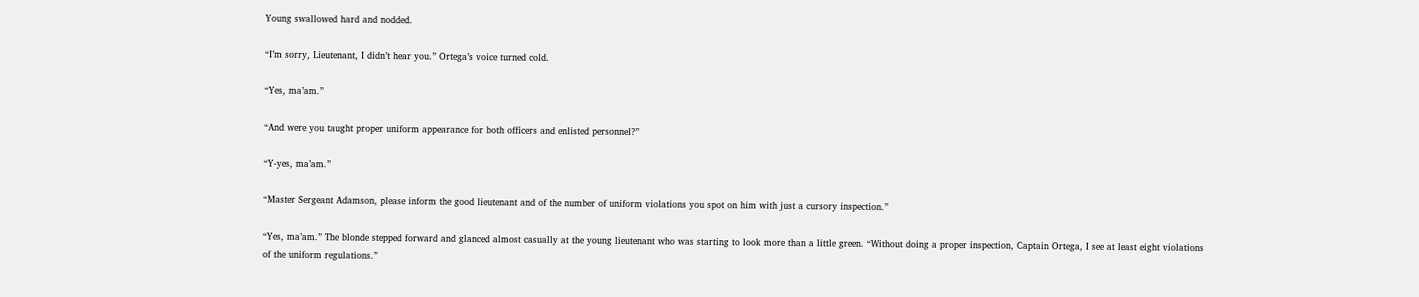Young swallowed hard and nodded.

“I’m sorry, Lieutenant, I didn’t hear you.” Ortega’s voice turned cold.

“Yes, ma’am.”

“And were you taught proper uniform appearance for both officers and enlisted personnel?”

“Y-yes, ma’am.”

“Master Sergeant Adamson, please inform the good lieutenant and of the number of uniform violations you spot on him with just a cursory inspection.”

“Yes, ma’am.” The blonde stepped forward and glanced almost casually at the young lieutenant who was starting to look more than a little green. “Without doing a proper inspection, Captain Ortega, I see at least eight violations of the uniform regulations.”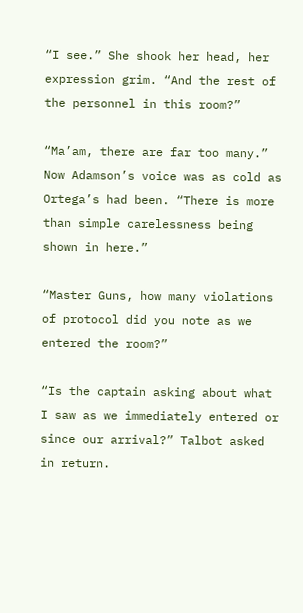“I see.” She shook her head, her expression grim. “And the rest of the personnel in this room?”

“Ma’am, there are far too many.” Now Adamson’s voice was as cold as Ortega’s had been. “There is more than simple carelessness being shown in here.”

“Master Guns, how many violations of protocol did you note as we entered the room?”

“Is the captain asking about what I saw as we immediately entered or since our arrival?” Talbot asked in return.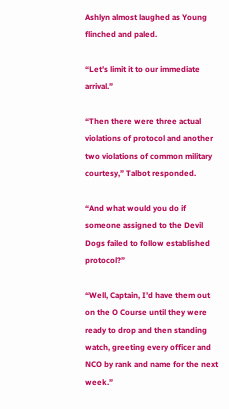Ashlyn almost laughed as Young flinched and paled.

“Let’s limit it to our immediate arrival.”

“Then there were three actual violations of protocol and another two violations of common military courtesy,” Talbot responded.

“And what would you do if someone assigned to the Devil Dogs failed to follow established protocol?”

“Well, Captain, I’d have them out on the O Course until they were ready to drop and then standing watch, greeting every officer and NCO by rank and name for the next week.”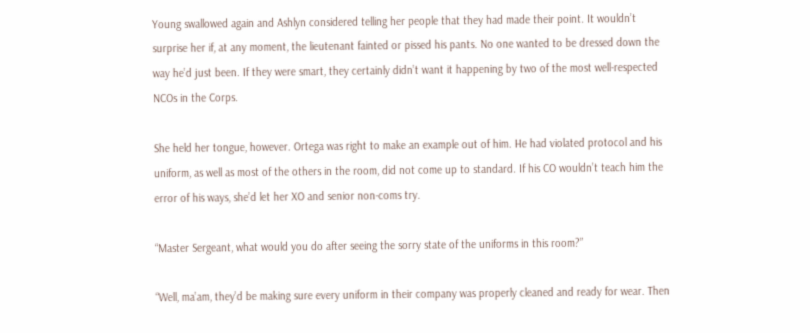Young swallowed again and Ashlyn considered telling her people that they had made their point. It wouldn’t surprise her if, at any moment, the lieutenant fainted or pissed his pants. No one wanted to be dressed down the way he’d just been. If they were smart, they certainly didn’t want it happening by two of the most well-respected NCOs in the Corps.

She held her tongue, however. Ortega was right to make an example out of him. He had violated protocol and his uniform, as well as most of the others in the room, did not come up to standard. If his CO wouldn’t teach him the error of his ways, she’d let her XO and senior non-coms try.

“Master Sergeant, what would you do after seeing the sorry state of the uniforms in this room?”

“Well, ma’am, they’d be making sure every uniform in their company was properly cleaned and ready for wear. Then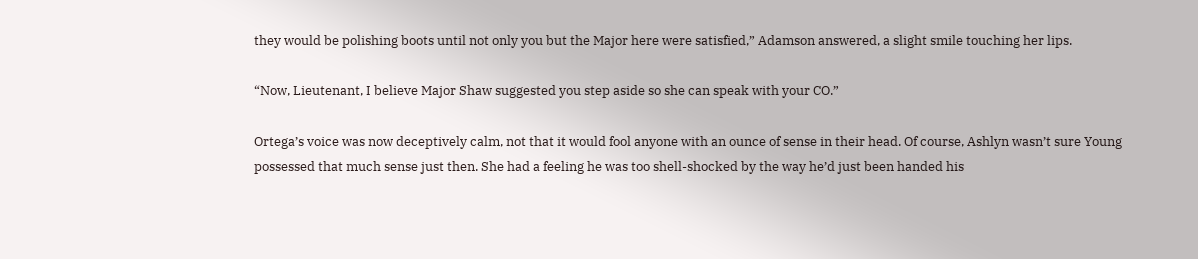they would be polishing boots until not only you but the Major here were satisfied,” Adamson answered, a slight smile touching her lips.

“Now, Lieutenant, I believe Major Shaw suggested you step aside so she can speak with your CO.”

Ortega’s voice was now deceptively calm, not that it would fool anyone with an ounce of sense in their head. Of course, Ashlyn wasn’t sure Young possessed that much sense just then. She had a feeling he was too shell-shocked by the way he’d just been handed his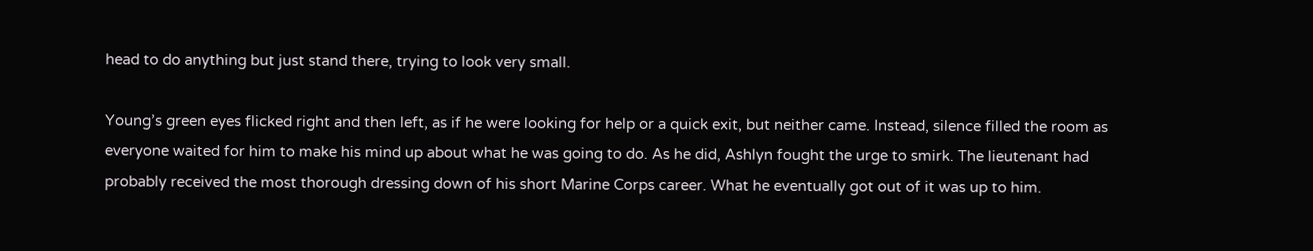head to do anything but just stand there, trying to look very small.

Young’s green eyes flicked right and then left, as if he were looking for help or a quick exit, but neither came. Instead, silence filled the room as everyone waited for him to make his mind up about what he was going to do. As he did, Ashlyn fought the urge to smirk. The lieutenant had probably received the most thorough dressing down of his short Marine Corps career. What he eventually got out of it was up to him.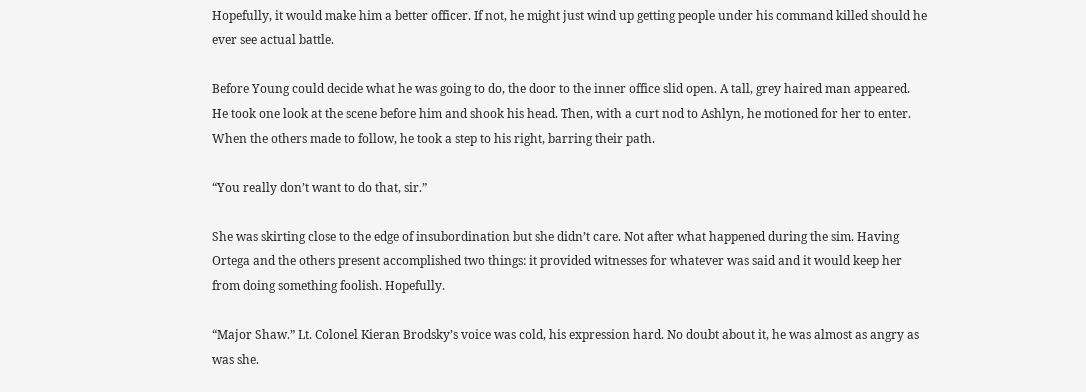Hopefully, it would make him a better officer. If not, he might just wind up getting people under his command killed should he ever see actual battle.

Before Young could decide what he was going to do, the door to the inner office slid open. A tall, grey haired man appeared. He took one look at the scene before him and shook his head. Then, with a curt nod to Ashlyn, he motioned for her to enter. When the others made to follow, he took a step to his right, barring their path.

“You really don’t want to do that, sir.”

She was skirting close to the edge of insubordination but she didn’t care. Not after what happened during the sim. Having Ortega and the others present accomplished two things: it provided witnesses for whatever was said and it would keep her from doing something foolish. Hopefully.

“Major Shaw.” Lt. Colonel Kieran Brodsky’s voice was cold, his expression hard. No doubt about it, he was almost as angry as was she.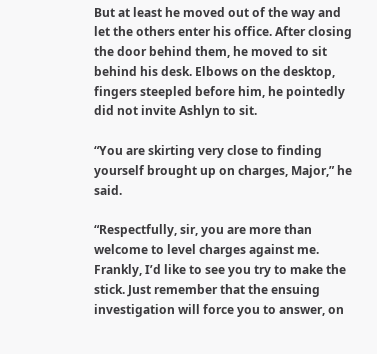But at least he moved out of the way and let the others enter his office. After closing the door behind them, he moved to sit behind his desk. Elbows on the desktop, fingers steepled before him, he pointedly did not invite Ashlyn to sit.

“You are skirting very close to finding yourself brought up on charges, Major,” he said.

“Respectfully, sir, you are more than welcome to level charges against me. Frankly, I’d like to see you try to make the stick. Just remember that the ensuing investigation will force you to answer, on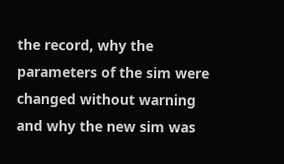the record, why the parameters of the sim were changed without warning and why the new sim was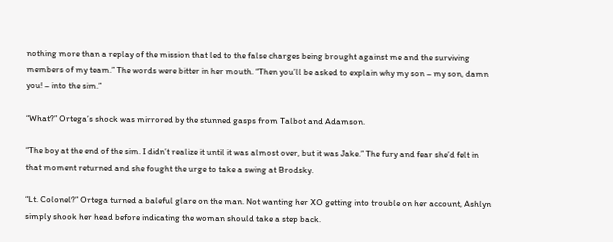nothing more than a replay of the mission that led to the false charges being brought against me and the surviving members of my team.” The words were bitter in her mouth. “Then you’ll be asked to explain why my son – my son, damn you! – into the sim.”

“What?” Ortega’s shock was mirrored by the stunned gasps from Talbot and Adamson.

“The boy at the end of the sim. I didn’t realize it until it was almost over, but it was Jake.” The fury and fear she’d felt in that moment returned and she fought the urge to take a swing at Brodsky.

“Lt. Colonel?” Ortega turned a baleful glare on the man. Not wanting her XO getting into trouble on her account, Ashlyn simply shook her head before indicating the woman should take a step back.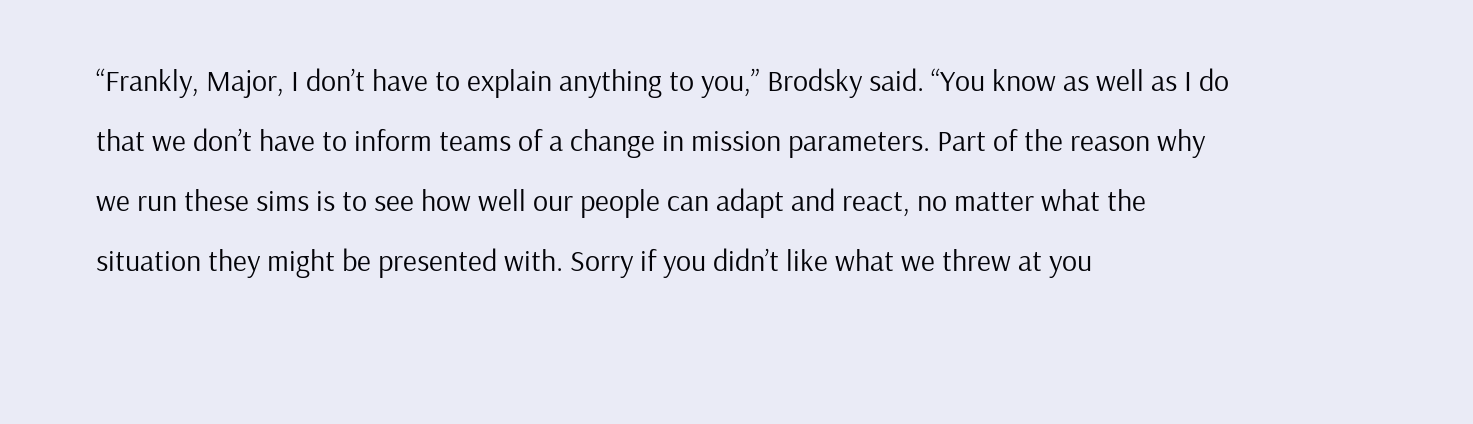“Frankly, Major, I don’t have to explain anything to you,” Brodsky said. “You know as well as I do that we don’t have to inform teams of a change in mission parameters. Part of the reason why we run these sims is to see how well our people can adapt and react, no matter what the situation they might be presented with. Sorry if you didn’t like what we threw at you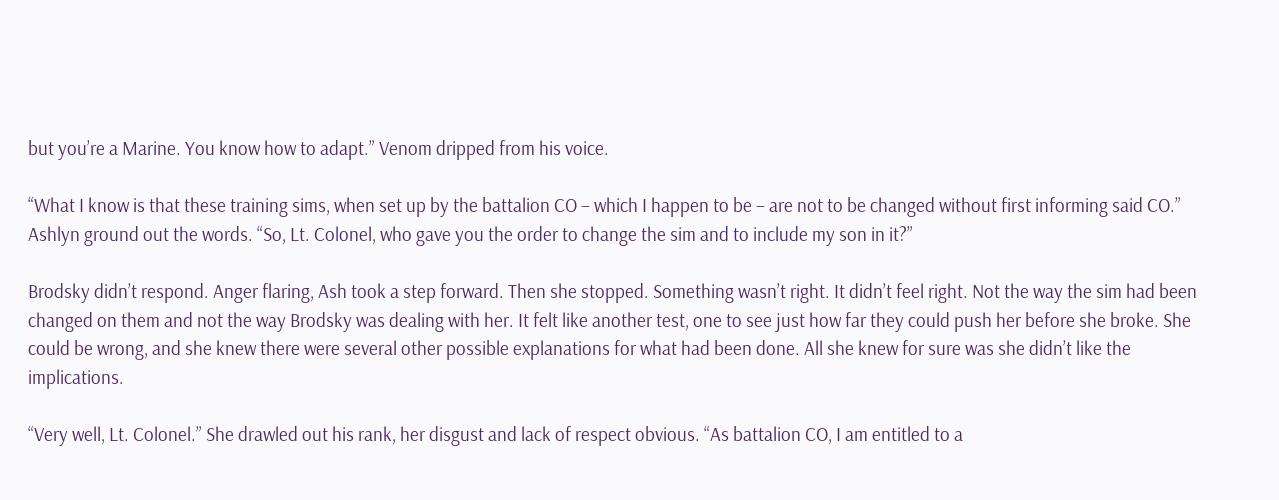but you’re a Marine. You know how to adapt.” Venom dripped from his voice.

“What I know is that these training sims, when set up by the battalion CO – which I happen to be – are not to be changed without first informing said CO.” Ashlyn ground out the words. “So, Lt. Colonel, who gave you the order to change the sim and to include my son in it?”

Brodsky didn’t respond. Anger flaring, Ash took a step forward. Then she stopped. Something wasn’t right. It didn’t feel right. Not the way the sim had been changed on them and not the way Brodsky was dealing with her. It felt like another test, one to see just how far they could push her before she broke. She could be wrong, and she knew there were several other possible explanations for what had been done. All she knew for sure was she didn’t like the implications.

“Very well, Lt. Colonel.” She drawled out his rank, her disgust and lack of respect obvious. “As battalion CO, I am entitled to a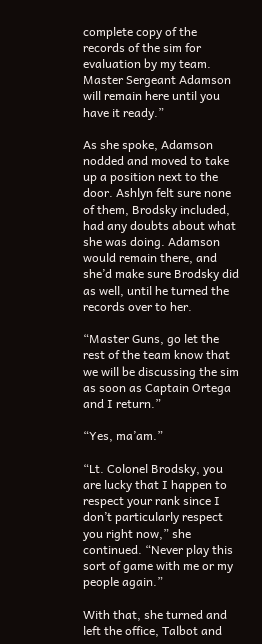complete copy of the records of the sim for evaluation by my team. Master Sergeant Adamson will remain here until you have it ready.”

As she spoke, Adamson nodded and moved to take up a position next to the door. Ashlyn felt sure none of them, Brodsky included, had any doubts about what she was doing. Adamson would remain there, and she’d make sure Brodsky did as well, until he turned the records over to her.

“Master Guns, go let the rest of the team know that we will be discussing the sim as soon as Captain Ortega and I return.”

“Yes, ma’am.”

“Lt. Colonel Brodsky, you are lucky that I happen to respect your rank since I don’t particularly respect you right now,” she continued. “Never play this sort of game with me or my people again.”

With that, she turned and left the office, Talbot and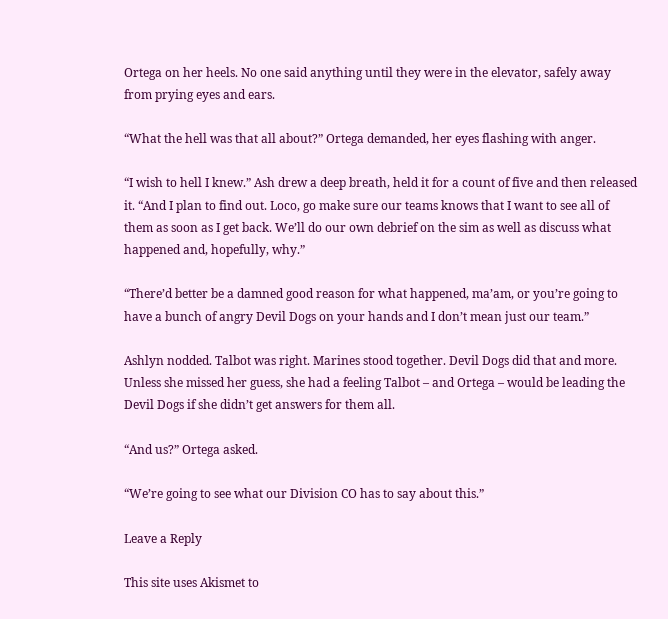Ortega on her heels. No one said anything until they were in the elevator, safely away from prying eyes and ears.

“What the hell was that all about?” Ortega demanded, her eyes flashing with anger.

“I wish to hell I knew.” Ash drew a deep breath, held it for a count of five and then released it. “And I plan to find out. Loco, go make sure our teams knows that I want to see all of them as soon as I get back. We’ll do our own debrief on the sim as well as discuss what happened and, hopefully, why.”

“There’d better be a damned good reason for what happened, ma’am, or you’re going to have a bunch of angry Devil Dogs on your hands and I don’t mean just our team.”

Ashlyn nodded. Talbot was right. Marines stood together. Devil Dogs did that and more. Unless she missed her guess, she had a feeling Talbot – and Ortega – would be leading the Devil Dogs if she didn’t get answers for them all.

“And us?” Ortega asked.

“We’re going to see what our Division CO has to say about this.”

Leave a Reply

This site uses Akismet to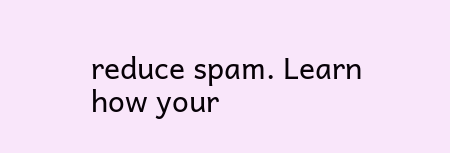reduce spam. Learn how your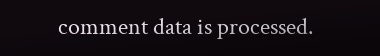comment data is processed.